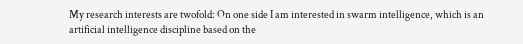My research interests are twofold: On one side I am interested in swarm intelligence, which is an artificial intelligence discipline based on the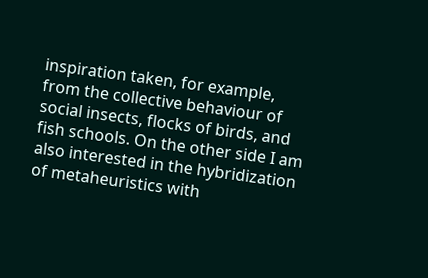inspiration taken, for example, from the collective behaviour of social insects, flocks of birds, and fish schools. On the other side I am also interested in the hybridization of metaheuristics with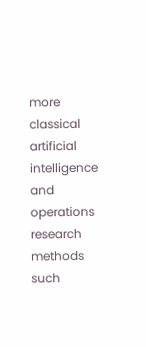more classical artificial intelligence and operations research methods such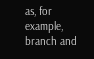as, for example, branch and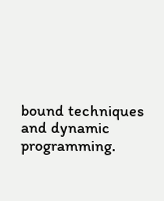bound techniques and dynamic programming.